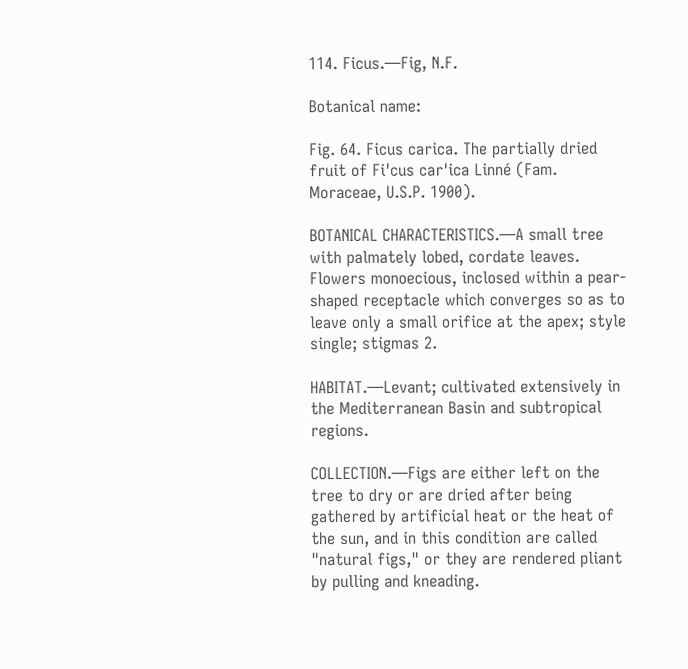114. Ficus.—Fig, N.F.

Botanical name:

Fig. 64. Ficus carica. The partially dried fruit of Fi'cus car'ica Linné (Fam. Moraceae, U.S.P. 1900).

BOTANICAL CHARACTERISTICS.—A small tree with palmately lobed, cordate leaves. Flowers monoecious, inclosed within a pear-shaped receptacle which converges so as to leave only a small orifice at the apex; style single; stigmas 2.

HABITAT.—Levant; cultivated extensively in the Mediterranean Basin and subtropical regions.

COLLECTION.—Figs are either left on the tree to dry or are dried after being gathered by artificial heat or the heat of the sun, and in this condition are called "natural figs," or they are rendered pliant by pulling and kneading.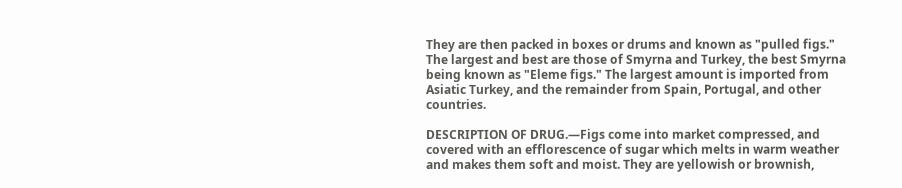They are then packed in boxes or drums and known as "pulled figs." The largest and best are those of Smyrna and Turkey, the best Smyrna being known as "Eleme figs." The largest amount is imported from Asiatic Turkey, and the remainder from Spain, Portugal, and other countries.

DESCRIPTION OF DRUG.—Figs come into market compressed, and covered with an efflorescence of sugar which melts in warm weather and makes them soft and moist. They are yellowish or brownish,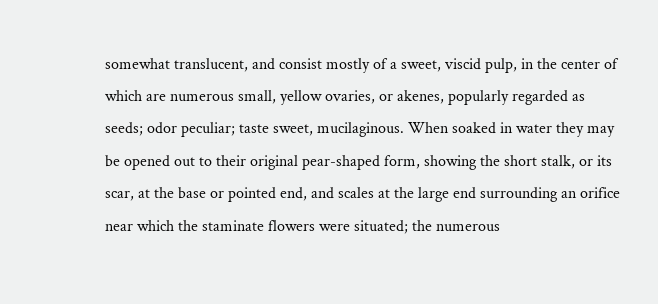somewhat translucent, and consist mostly of a sweet, viscid pulp, in the center of which are numerous small, yellow ovaries, or akenes, popularly regarded as seeds; odor peculiar; taste sweet, mucilaginous. When soaked in water they may be opened out to their original pear-shaped form, showing the short stalk, or its scar, at the base or pointed end, and scales at the large end surrounding an orifice near which the staminate flowers were situated; the numerous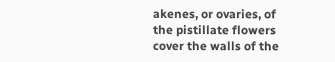akenes, or ovaries, of the pistillate flowers cover the walls of the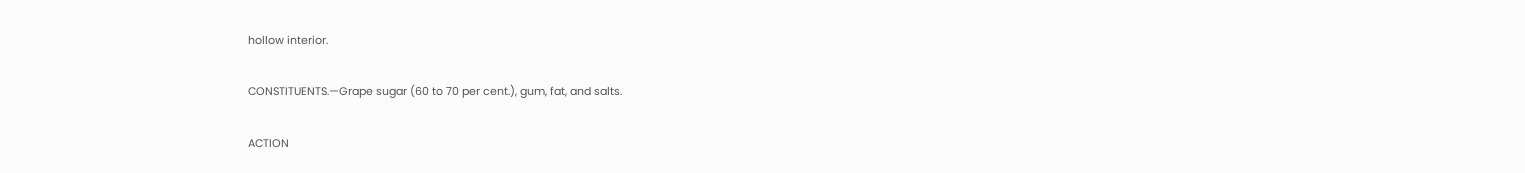hollow interior.

CONSTITUENTS.—Grape sugar (60 to 70 per cent.), gum, fat, and salts.

ACTION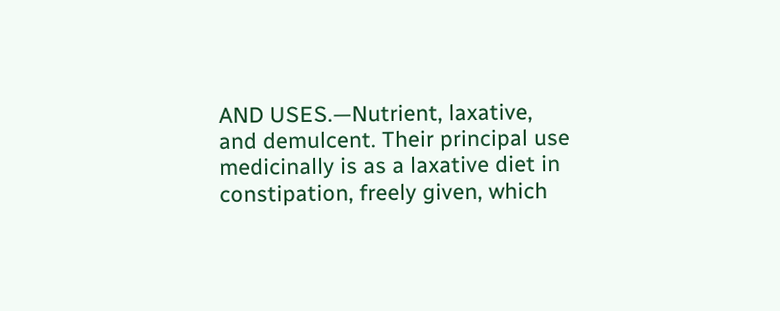AND USES.—Nutrient, laxative, and demulcent. Their principal use medicinally is as a laxative diet in constipation, freely given, which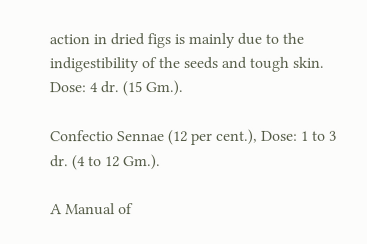action in dried figs is mainly due to the indigestibility of the seeds and tough skin. Dose: 4 dr. (15 Gm.).

Confectio Sennae (12 per cent.), Dose: 1 to 3 dr. (4 to 12 Gm.).

A Manual of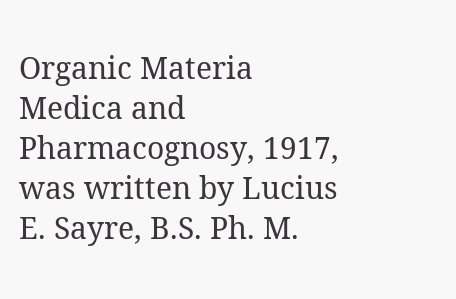Organic Materia Medica and Pharmacognosy, 1917, was written by Lucius E. Sayre, B.S. Ph. M.